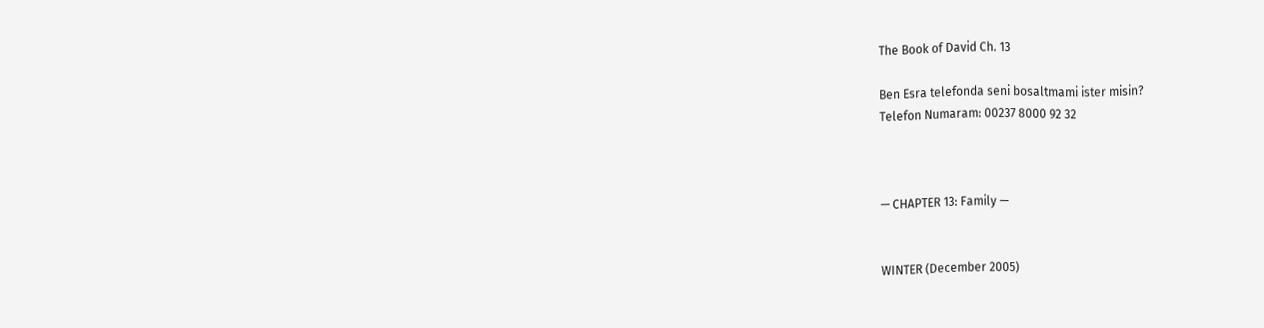The Book of David Ch. 13

Ben Esra telefonda seni bosaltmami ister misin?
Telefon Numaram: 00237 8000 92 32



— CHAPTER 13: Family —


WINTER (December 2005)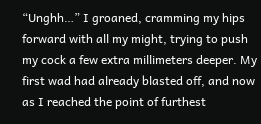“Unghh…” I groaned, cramming my hips forward with all my might, trying to push my cock a few extra millimeters deeper. My first wad had already blasted off, and now as I reached the point of furthest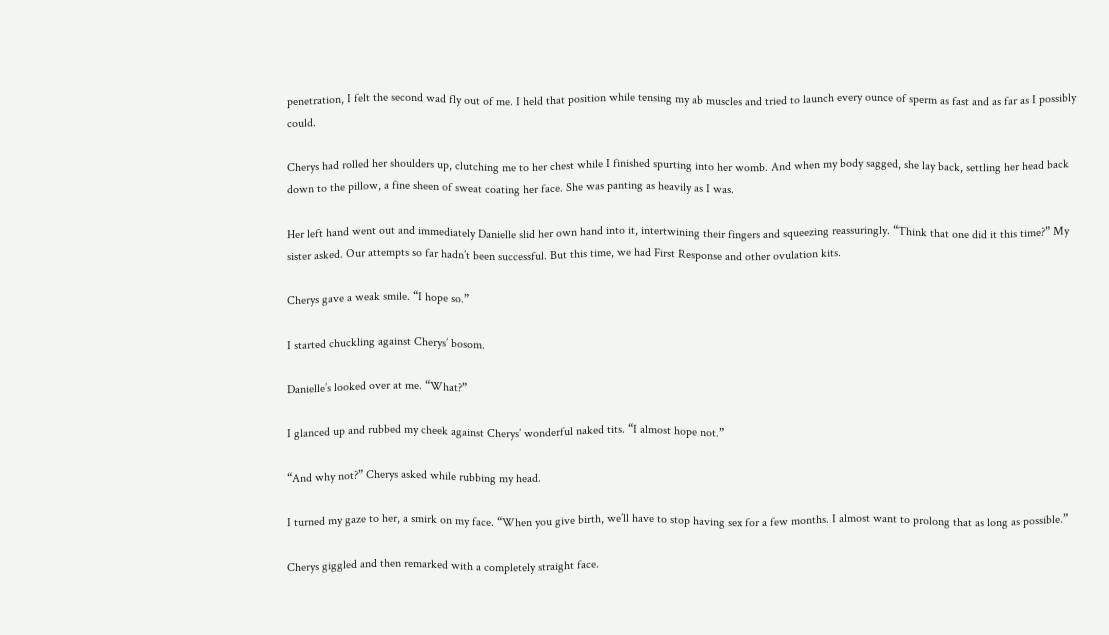penetration, I felt the second wad fly out of me. I held that position while tensing my ab muscles and tried to launch every ounce of sperm as fast and as far as I possibly could.

Cherys had rolled her shoulders up, clutching me to her chest while I finished spurting into her womb. And when my body sagged, she lay back, settling her head back down to the pillow, a fine sheen of sweat coating her face. She was panting as heavily as I was.

Her left hand went out and immediately Danielle slid her own hand into it, intertwining their fingers and squeezing reassuringly. “Think that one did it this time?” My sister asked. Our attempts so far hadn’t been successful. But this time, we had First Response and other ovulation kits.

Cherys gave a weak smile. “I hope so.”

I started chuckling against Cherys’ bosom.

Danielle’s looked over at me. “What?”

I glanced up and rubbed my cheek against Cherys’ wonderful naked tits. “I almost hope not.”

“And why not?” Cherys asked while rubbing my head.

I turned my gaze to her, a smirk on my face. “When you give birth, we’ll have to stop having sex for a few months. I almost want to prolong that as long as possible.”

Cherys giggled and then remarked with a completely straight face.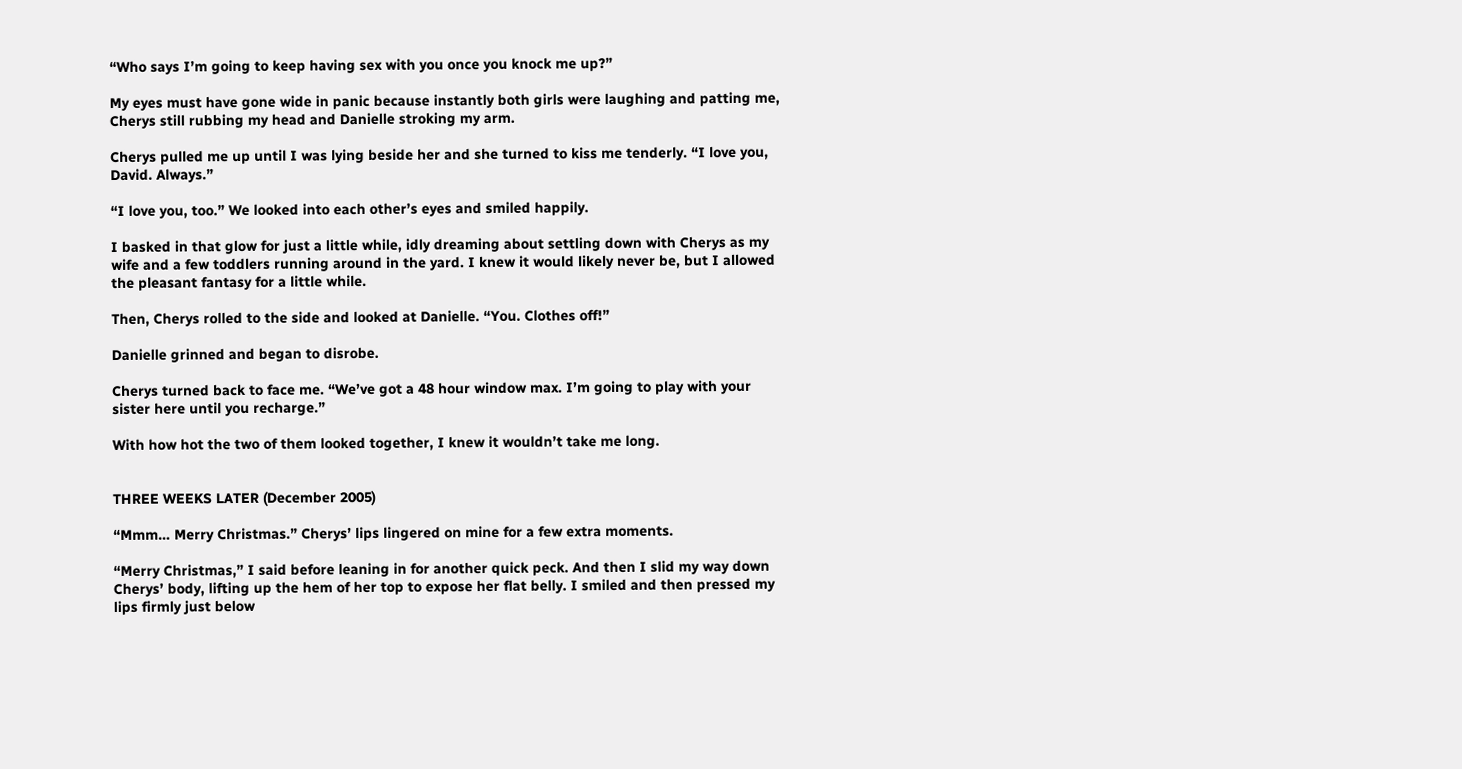“Who says I’m going to keep having sex with you once you knock me up?”

My eyes must have gone wide in panic because instantly both girls were laughing and patting me, Cherys still rubbing my head and Danielle stroking my arm.

Cherys pulled me up until I was lying beside her and she turned to kiss me tenderly. “I love you, David. Always.”

“I love you, too.” We looked into each other’s eyes and smiled happily.

I basked in that glow for just a little while, idly dreaming about settling down with Cherys as my wife and a few toddlers running around in the yard. I knew it would likely never be, but I allowed the pleasant fantasy for a little while.

Then, Cherys rolled to the side and looked at Danielle. “You. Clothes off!”

Danielle grinned and began to disrobe.

Cherys turned back to face me. “We’ve got a 48 hour window max. I’m going to play with your sister here until you recharge.”

With how hot the two of them looked together, I knew it wouldn’t take me long.


THREE WEEKS LATER (December 2005)

“Mmm… Merry Christmas.” Cherys’ lips lingered on mine for a few extra moments.

“Merry Christmas,” I said before leaning in for another quick peck. And then I slid my way down Cherys’ body, lifting up the hem of her top to expose her flat belly. I smiled and then pressed my lips firmly just below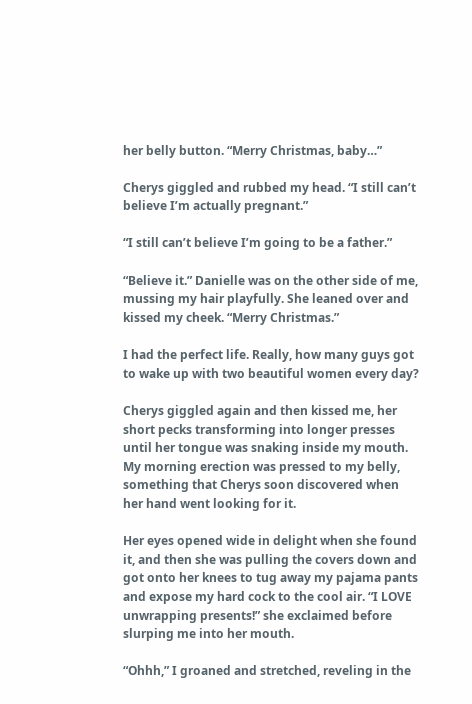her belly button. “Merry Christmas, baby…”

Cherys giggled and rubbed my head. “I still can’t believe I’m actually pregnant.”

“I still can’t believe I’m going to be a father.”

“Believe it.” Danielle was on the other side of me, mussing my hair playfully. She leaned over and kissed my cheek. “Merry Christmas.”

I had the perfect life. Really, how many guys got to wake up with two beautiful women every day?

Cherys giggled again and then kissed me, her short pecks transforming into longer presses until her tongue was snaking inside my mouth. My morning erection was pressed to my belly, something that Cherys soon discovered when her hand went looking for it.

Her eyes opened wide in delight when she found it, and then she was pulling the covers down and got onto her knees to tug away my pajama pants and expose my hard cock to the cool air. “I LOVE unwrapping presents!” she exclaimed before slurping me into her mouth.

“Ohhh,” I groaned and stretched, reveling in the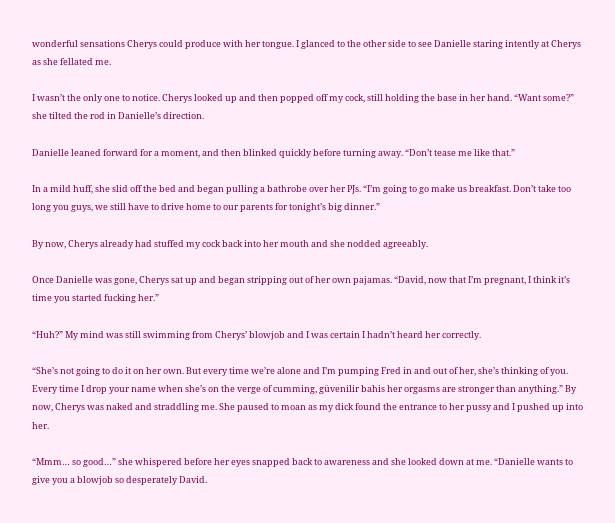wonderful sensations Cherys could produce with her tongue. I glanced to the other side to see Danielle staring intently at Cherys as she fellated me.

I wasn’t the only one to notice. Cherys looked up and then popped off my cock, still holding the base in her hand. “Want some?” she tilted the rod in Danielle’s direction.

Danielle leaned forward for a moment, and then blinked quickly before turning away. “Don’t tease me like that.”

In a mild huff, she slid off the bed and began pulling a bathrobe over her PJs. “I’m going to go make us breakfast. Don’t take too long you guys, we still have to drive home to our parents for tonight’s big dinner.”

By now, Cherys already had stuffed my cock back into her mouth and she nodded agreeably.

Once Danielle was gone, Cherys sat up and began stripping out of her own pajamas. “David, now that I’m pregnant, I think it’s time you started fucking her.”

“Huh?” My mind was still swimming from Cherys’ blowjob and I was certain I hadn’t heard her correctly.

“She’s not going to do it on her own. But every time we’re alone and I’m pumping Fred in and out of her, she’s thinking of you. Every time I drop your name when she’s on the verge of cumming, güvenilir bahis her orgasms are stronger than anything.” By now, Cherys was naked and straddling me. She paused to moan as my dick found the entrance to her pussy and I pushed up into her.

“Mmm… so good…” she whispered before her eyes snapped back to awareness and she looked down at me. “Danielle wants to give you a blowjob so desperately David.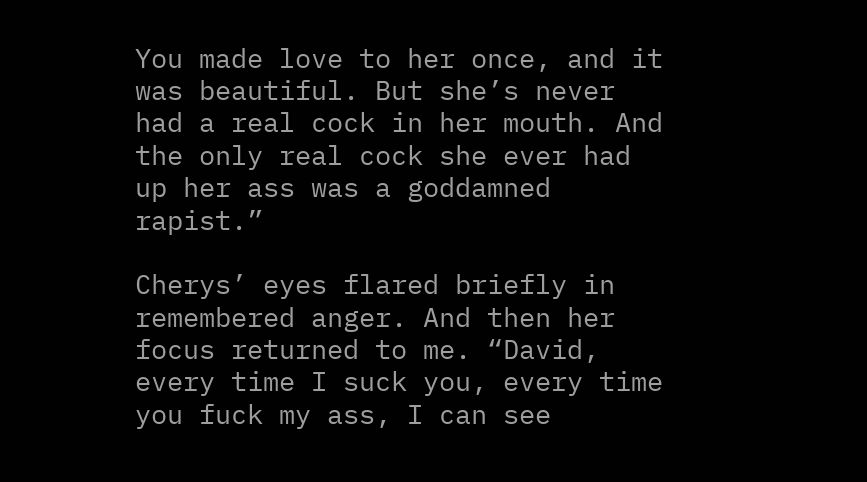You made love to her once, and it was beautiful. But she’s never had a real cock in her mouth. And the only real cock she ever had up her ass was a goddamned rapist.”

Cherys’ eyes flared briefly in remembered anger. And then her focus returned to me. “David, every time I suck you, every time you fuck my ass, I can see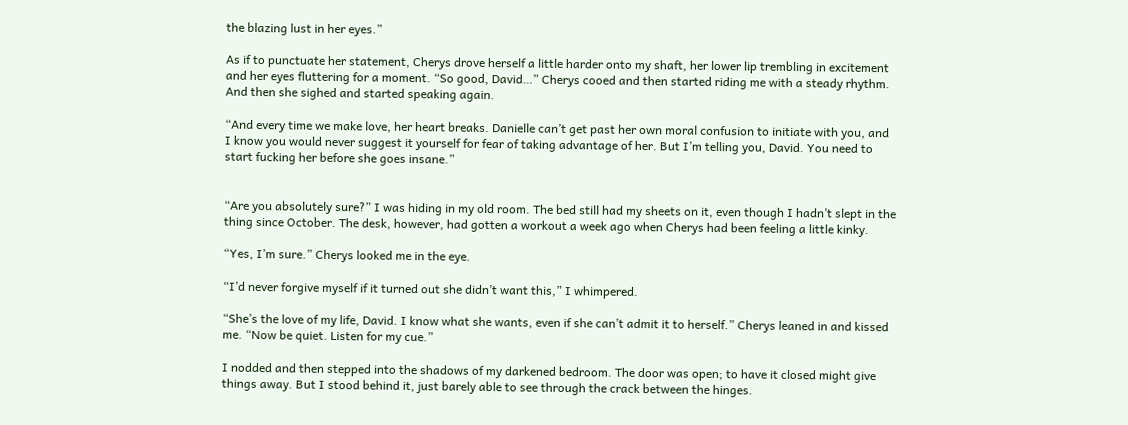the blazing lust in her eyes.”

As if to punctuate her statement, Cherys drove herself a little harder onto my shaft, her lower lip trembling in excitement and her eyes fluttering for a moment. “So good, David…” Cherys cooed and then started riding me with a steady rhythm. And then she sighed and started speaking again.

“And every time we make love, her heart breaks. Danielle can’t get past her own moral confusion to initiate with you, and I know you would never suggest it yourself for fear of taking advantage of her. But I’m telling you, David. You need to start fucking her before she goes insane.”


“Are you absolutely sure?” I was hiding in my old room. The bed still had my sheets on it, even though I hadn’t slept in the thing since October. The desk, however, had gotten a workout a week ago when Cherys had been feeling a little kinky.

“Yes, I’m sure.” Cherys looked me in the eye.

“I’d never forgive myself if it turned out she didn’t want this,” I whimpered.

“She’s the love of my life, David. I know what she wants, even if she can’t admit it to herself.” Cherys leaned in and kissed me. “Now be quiet. Listen for my cue.”

I nodded and then stepped into the shadows of my darkened bedroom. The door was open; to have it closed might give things away. But I stood behind it, just barely able to see through the crack between the hinges.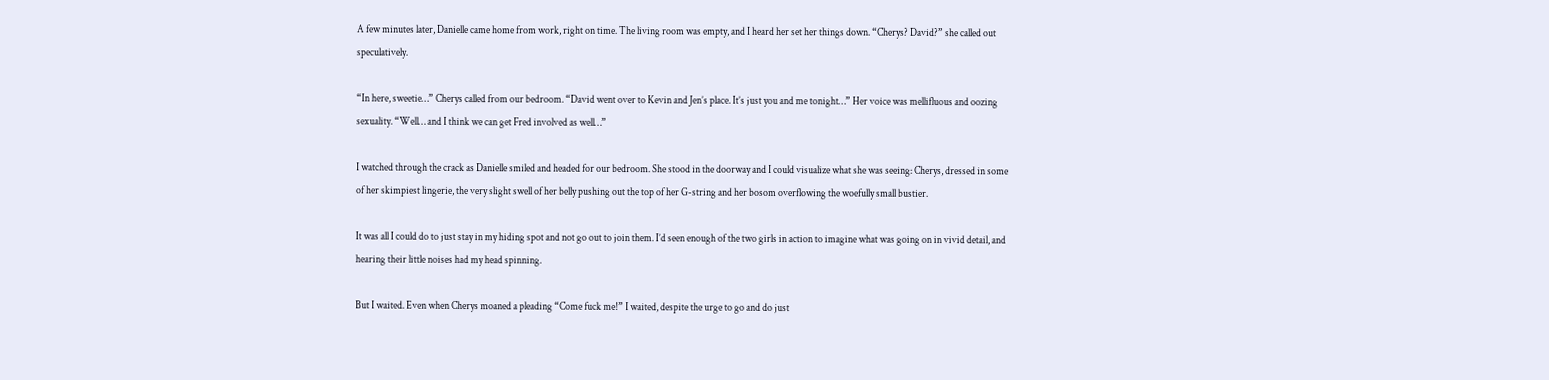A few minutes later, Danielle came home from work, right on time. The living room was empty, and I heard her set her things down. “Cherys? David?” she called out speculatively.

“In here, sweetie…” Cherys called from our bedroom. “David went over to Kevin and Jen’s place. It’s just you and me tonight…” Her voice was mellifluous and oozing sexuality. “Well… and I think we can get Fred involved as well…”

I watched through the crack as Danielle smiled and headed for our bedroom. She stood in the doorway and I could visualize what she was seeing: Cherys, dressed in some of her skimpiest lingerie, the very slight swell of her belly pushing out the top of her G-string and her bosom overflowing the woefully small bustier.

It was all I could do to just stay in my hiding spot and not go out to join them. I’d seen enough of the two girls in action to imagine what was going on in vivid detail, and hearing their little noises had my head spinning.

But I waited. Even when Cherys moaned a pleading “Come fuck me!” I waited, despite the urge to go and do just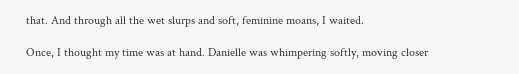that. And through all the wet slurps and soft, feminine moans, I waited.

Once, I thought my time was at hand. Danielle was whimpering softly, moving closer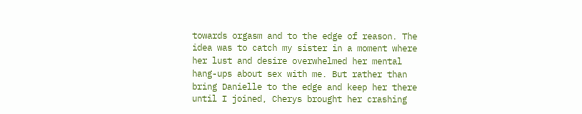towards orgasm and to the edge of reason. The idea was to catch my sister in a moment where her lust and desire overwhelmed her mental hang-ups about sex with me. But rather than bring Danielle to the edge and keep her there until I joined, Cherys brought her crashing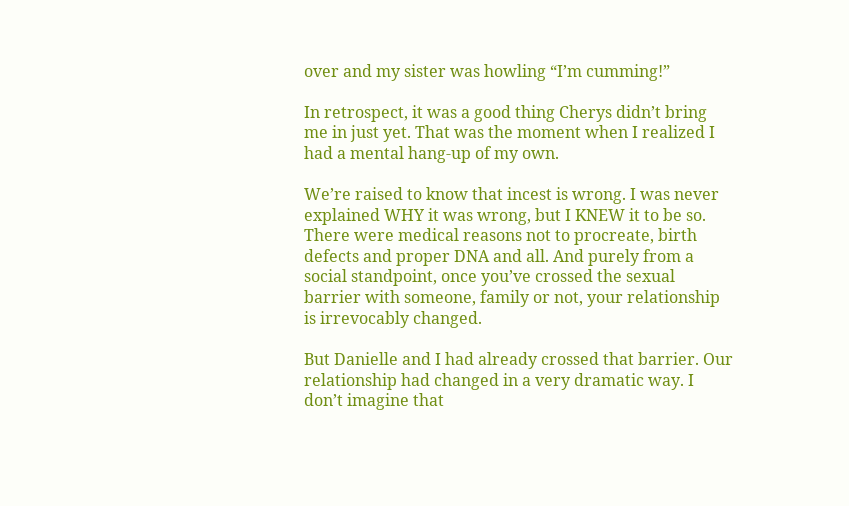over and my sister was howling “I’m cumming!”

In retrospect, it was a good thing Cherys didn’t bring me in just yet. That was the moment when I realized I had a mental hang-up of my own.

We’re raised to know that incest is wrong. I was never explained WHY it was wrong, but I KNEW it to be so. There were medical reasons not to procreate, birth defects and proper DNA and all. And purely from a social standpoint, once you’ve crossed the sexual barrier with someone, family or not, your relationship is irrevocably changed.

But Danielle and I had already crossed that barrier. Our relationship had changed in a very dramatic way. I don’t imagine that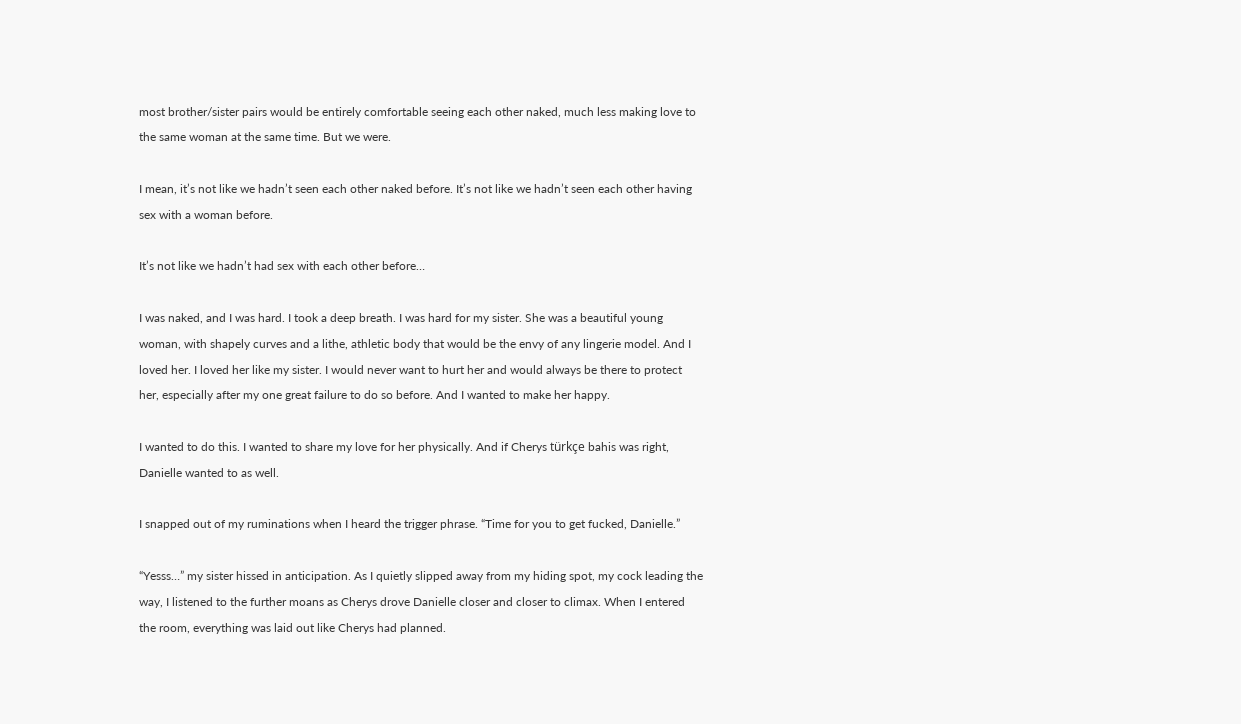most brother/sister pairs would be entirely comfortable seeing each other naked, much less making love to the same woman at the same time. But we were.

I mean, it’s not like we hadn’t seen each other naked before. It’s not like we hadn’t seen each other having sex with a woman before.

It’s not like we hadn’t had sex with each other before…

I was naked, and I was hard. I took a deep breath. I was hard for my sister. She was a beautiful young woman, with shapely curves and a lithe, athletic body that would be the envy of any lingerie model. And I loved her. I loved her like my sister. I would never want to hurt her and would always be there to protect her, especially after my one great failure to do so before. And I wanted to make her happy.

I wanted to do this. I wanted to share my love for her physically. And if Cherys türkçe bahis was right, Danielle wanted to as well.

I snapped out of my ruminations when I heard the trigger phrase. “Time for you to get fucked, Danielle.”

“Yesss…” my sister hissed in anticipation. As I quietly slipped away from my hiding spot, my cock leading the way, I listened to the further moans as Cherys drove Danielle closer and closer to climax. When I entered the room, everything was laid out like Cherys had planned.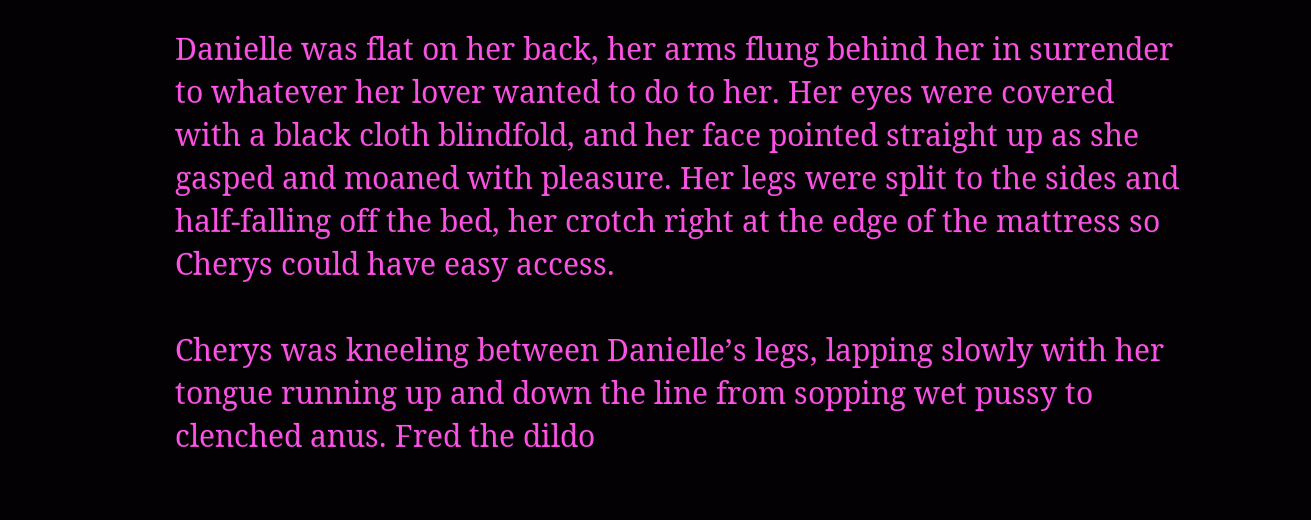Danielle was flat on her back, her arms flung behind her in surrender to whatever her lover wanted to do to her. Her eyes were covered with a black cloth blindfold, and her face pointed straight up as she gasped and moaned with pleasure. Her legs were split to the sides and half-falling off the bed, her crotch right at the edge of the mattress so Cherys could have easy access.

Cherys was kneeling between Danielle’s legs, lapping slowly with her tongue running up and down the line from sopping wet pussy to clenched anus. Fred the dildo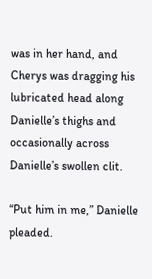was in her hand, and Cherys was dragging his lubricated head along Danielle’s thighs and occasionally across Danielle’s swollen clit.

“Put him in me,” Danielle pleaded.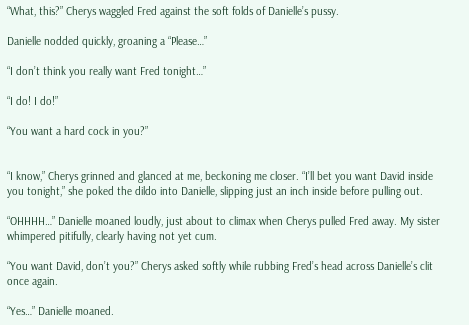“What, this?” Cherys waggled Fred against the soft folds of Danielle’s pussy.

Danielle nodded quickly, groaning a “Please…”

“I don’t think you really want Fred tonight…”

“I do! I do!”

“You want a hard cock in you?”


“I know,” Cherys grinned and glanced at me, beckoning me closer. “I’ll bet you want David inside you tonight,” she poked the dildo into Danielle, slipping just an inch inside before pulling out.

“OHHHH…” Danielle moaned loudly, just about to climax when Cherys pulled Fred away. My sister whimpered pitifully, clearly having not yet cum.

“You want David, don’t you?” Cherys asked softly while rubbing Fred’s head across Danielle’s clit once again.

“Yes…” Danielle moaned.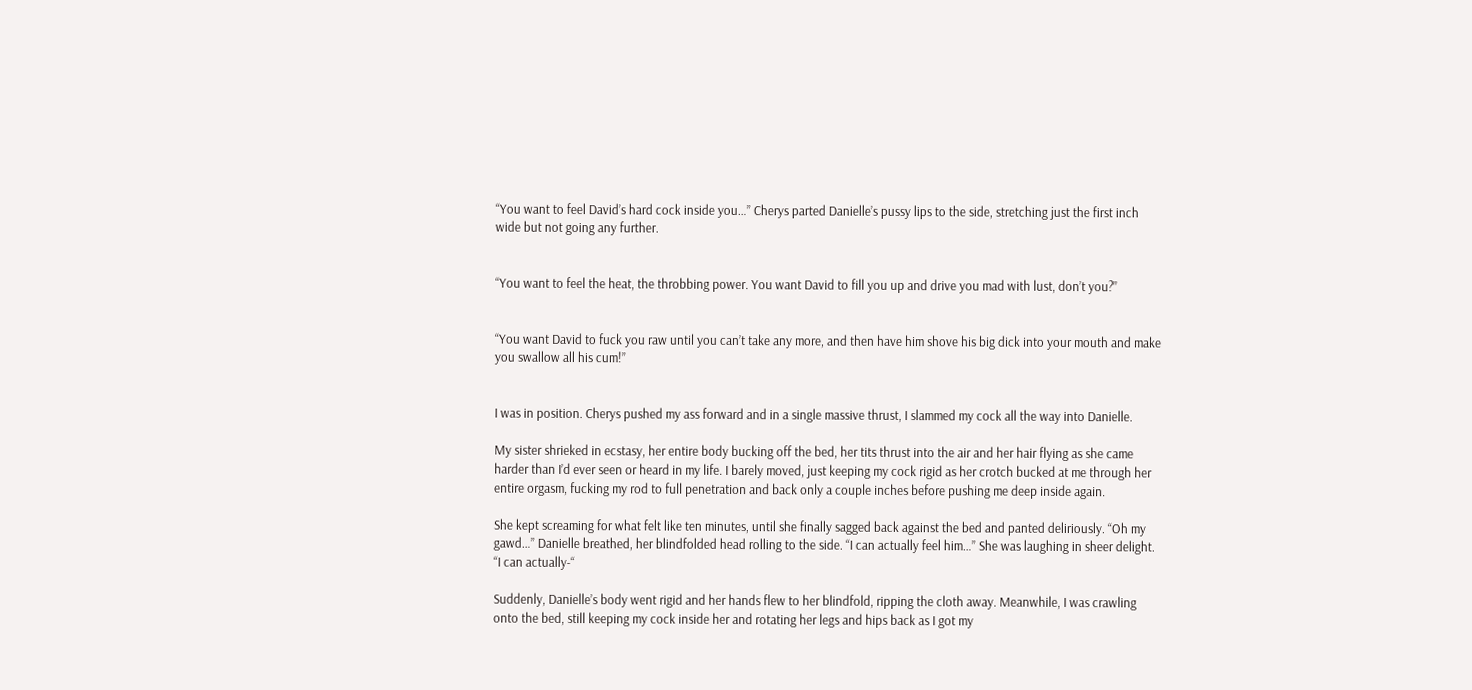“You want to feel David’s hard cock inside you…” Cherys parted Danielle’s pussy lips to the side, stretching just the first inch wide but not going any further.


“You want to feel the heat, the throbbing power. You want David to fill you up and drive you mad with lust, don’t you?”


“You want David to fuck you raw until you can’t take any more, and then have him shove his big dick into your mouth and make you swallow all his cum!”


I was in position. Cherys pushed my ass forward and in a single massive thrust, I slammed my cock all the way into Danielle.

My sister shrieked in ecstasy, her entire body bucking off the bed, her tits thrust into the air and her hair flying as she came harder than I’d ever seen or heard in my life. I barely moved, just keeping my cock rigid as her crotch bucked at me through her entire orgasm, fucking my rod to full penetration and back only a couple inches before pushing me deep inside again.

She kept screaming for what felt like ten minutes, until she finally sagged back against the bed and panted deliriously. “Oh my gawd…” Danielle breathed, her blindfolded head rolling to the side. “I can actually feel him…” She was laughing in sheer delight. “I can actually-“

Suddenly, Danielle’s body went rigid and her hands flew to her blindfold, ripping the cloth away. Meanwhile, I was crawling onto the bed, still keeping my cock inside her and rotating her legs and hips back as I got my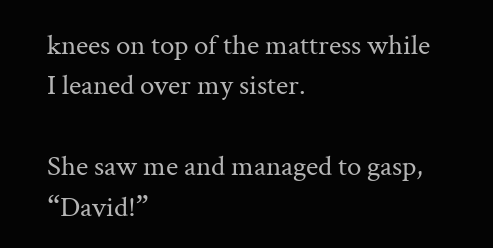knees on top of the mattress while I leaned over my sister.

She saw me and managed to gasp, “David!”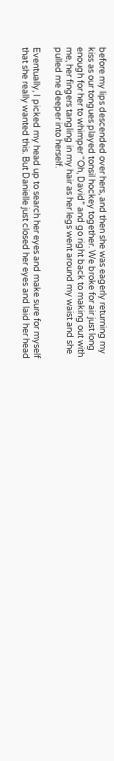before my lips descended over hers, and then she was eagerly returning my kiss as our tongues played tonsil hockey together. We broke for air just long enough for her to whimper “Oh, David” and go right back to making out with me, her fingers tangling in my hair as her legs went around my waist and she pulled me deeper into herself.

Eventually, I picked my head up to search her eyes and make sure for myself that she really wanted this. But Danielle just closed her eyes and laid her head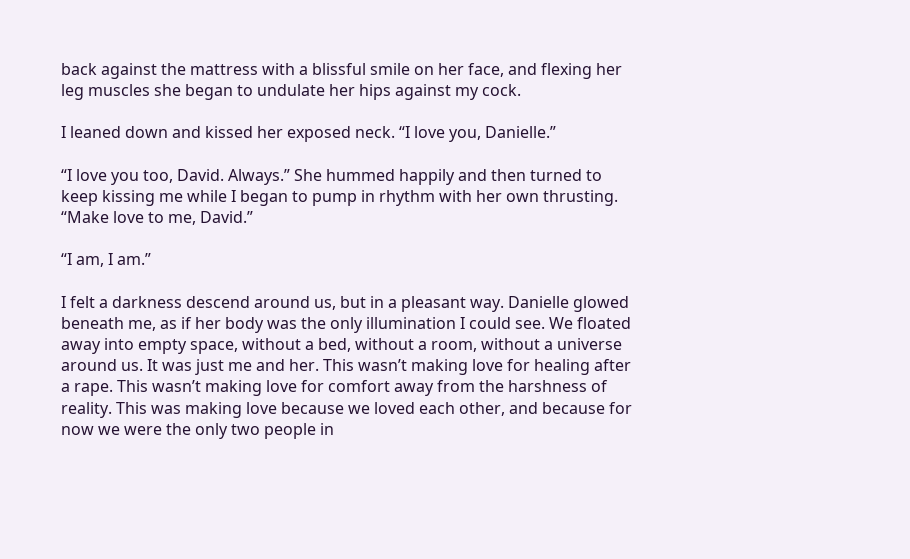back against the mattress with a blissful smile on her face, and flexing her leg muscles she began to undulate her hips against my cock.

I leaned down and kissed her exposed neck. “I love you, Danielle.”

“I love you too, David. Always.” She hummed happily and then turned to keep kissing me while I began to pump in rhythm with her own thrusting. “Make love to me, David.”

“I am, I am.”

I felt a darkness descend around us, but in a pleasant way. Danielle glowed beneath me, as if her body was the only illumination I could see. We floated away into empty space, without a bed, without a room, without a universe around us. It was just me and her. This wasn’t making love for healing after a rape. This wasn’t making love for comfort away from the harshness of reality. This was making love because we loved each other, and because for now we were the only two people in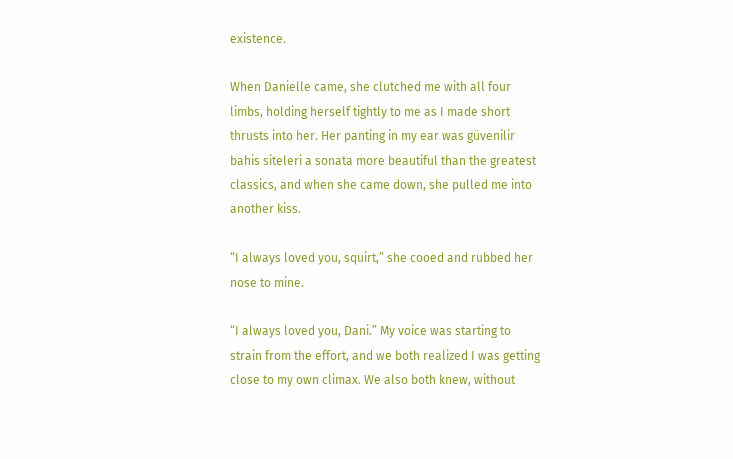existence.

When Danielle came, she clutched me with all four limbs, holding herself tightly to me as I made short thrusts into her. Her panting in my ear was güvenilir bahis siteleri a sonata more beautiful than the greatest classics, and when she came down, she pulled me into another kiss.

“I always loved you, squirt,” she cooed and rubbed her nose to mine.

“I always loved you, Dani.” My voice was starting to strain from the effort, and we both realized I was getting close to my own climax. We also both knew, without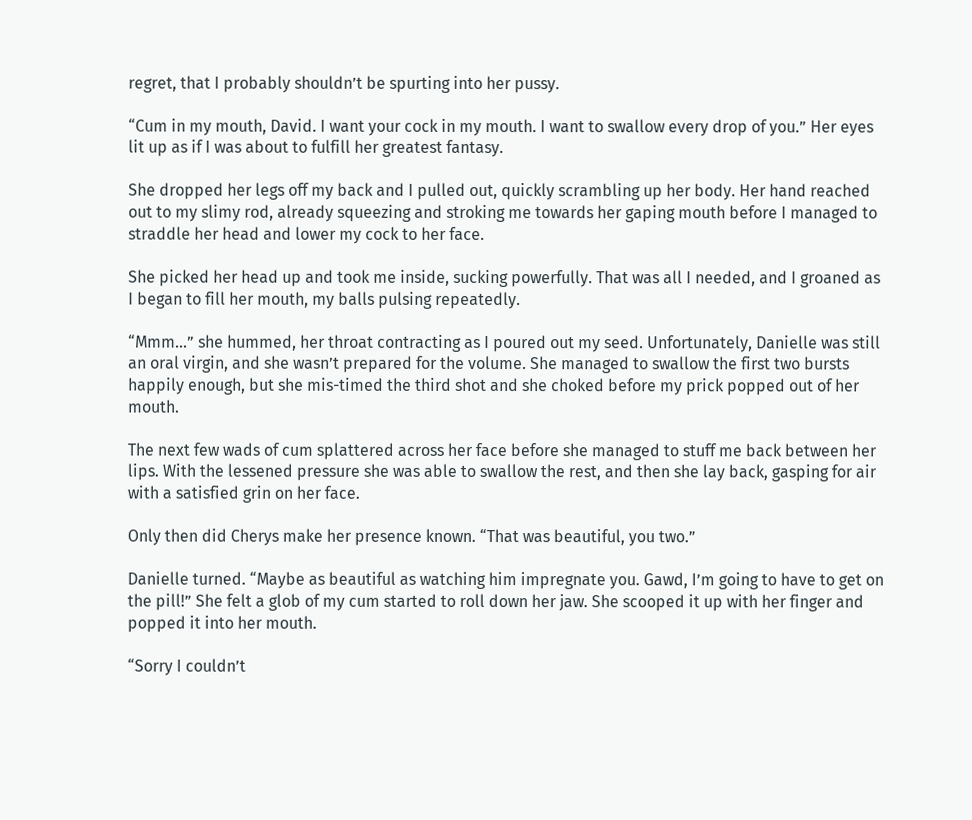regret, that I probably shouldn’t be spurting into her pussy.

“Cum in my mouth, David. I want your cock in my mouth. I want to swallow every drop of you.” Her eyes lit up as if I was about to fulfill her greatest fantasy.

She dropped her legs off my back and I pulled out, quickly scrambling up her body. Her hand reached out to my slimy rod, already squeezing and stroking me towards her gaping mouth before I managed to straddle her head and lower my cock to her face.

She picked her head up and took me inside, sucking powerfully. That was all I needed, and I groaned as I began to fill her mouth, my balls pulsing repeatedly.

“Mmm…” she hummed, her throat contracting as I poured out my seed. Unfortunately, Danielle was still an oral virgin, and she wasn’t prepared for the volume. She managed to swallow the first two bursts happily enough, but she mis-timed the third shot and she choked before my prick popped out of her mouth.

The next few wads of cum splattered across her face before she managed to stuff me back between her lips. With the lessened pressure she was able to swallow the rest, and then she lay back, gasping for air with a satisfied grin on her face.

Only then did Cherys make her presence known. “That was beautiful, you two.”

Danielle turned. “Maybe as beautiful as watching him impregnate you. Gawd, I’m going to have to get on the pill!” She felt a glob of my cum started to roll down her jaw. She scooped it up with her finger and popped it into her mouth.

“Sorry I couldn’t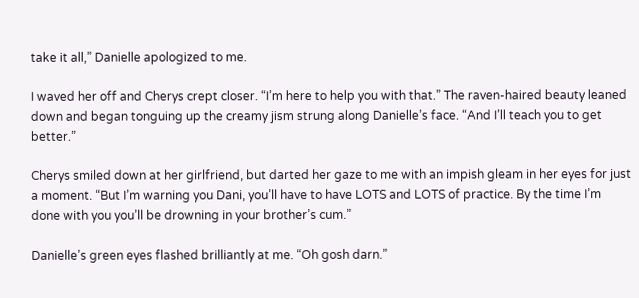take it all,” Danielle apologized to me.

I waved her off and Cherys crept closer. “I’m here to help you with that.” The raven-haired beauty leaned down and began tonguing up the creamy jism strung along Danielle’s face. “And I’ll teach you to get better.”

Cherys smiled down at her girlfriend, but darted her gaze to me with an impish gleam in her eyes for just a moment. “But I’m warning you Dani, you’ll have to have LOTS and LOTS of practice. By the time I’m done with you you’ll be drowning in your brother’s cum.”

Danielle’s green eyes flashed brilliantly at me. “Oh gosh darn.”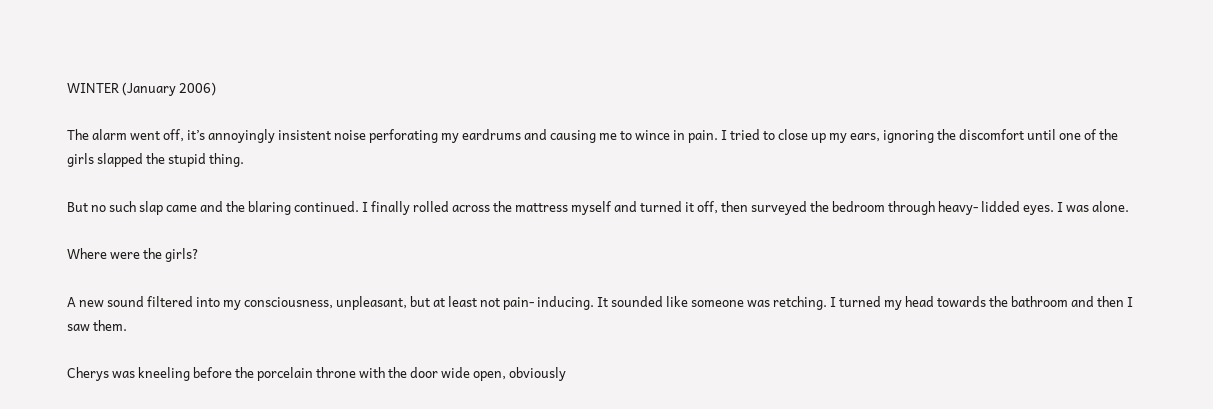WINTER (January 2006)

The alarm went off, it’s annoyingly insistent noise perforating my eardrums and causing me to wince in pain. I tried to close up my ears, ignoring the discomfort until one of the girls slapped the stupid thing.

But no such slap came and the blaring continued. I finally rolled across the mattress myself and turned it off, then surveyed the bedroom through heavy- lidded eyes. I was alone.

Where were the girls?

A new sound filtered into my consciousness, unpleasant, but at least not pain- inducing. It sounded like someone was retching. I turned my head towards the bathroom and then I saw them.

Cherys was kneeling before the porcelain throne with the door wide open, obviously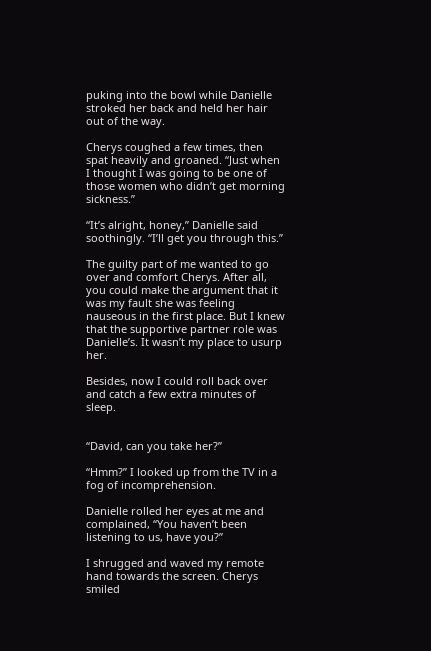puking into the bowl while Danielle stroked her back and held her hair out of the way.

Cherys coughed a few times, then spat heavily and groaned. “Just when I thought I was going to be one of those women who didn’t get morning sickness.”

“It’s alright, honey,” Danielle said soothingly. “I’ll get you through this.”

The guilty part of me wanted to go over and comfort Cherys. After all, you could make the argument that it was my fault she was feeling nauseous in the first place. But I knew that the supportive partner role was Danielle’s. It wasn’t my place to usurp her.

Besides, now I could roll back over and catch a few extra minutes of sleep.


“David, can you take her?”

“Hmm?” I looked up from the TV in a fog of incomprehension.

Danielle rolled her eyes at me and complained, “You haven’t been listening to us, have you?”

I shrugged and waved my remote hand towards the screen. Cherys smiled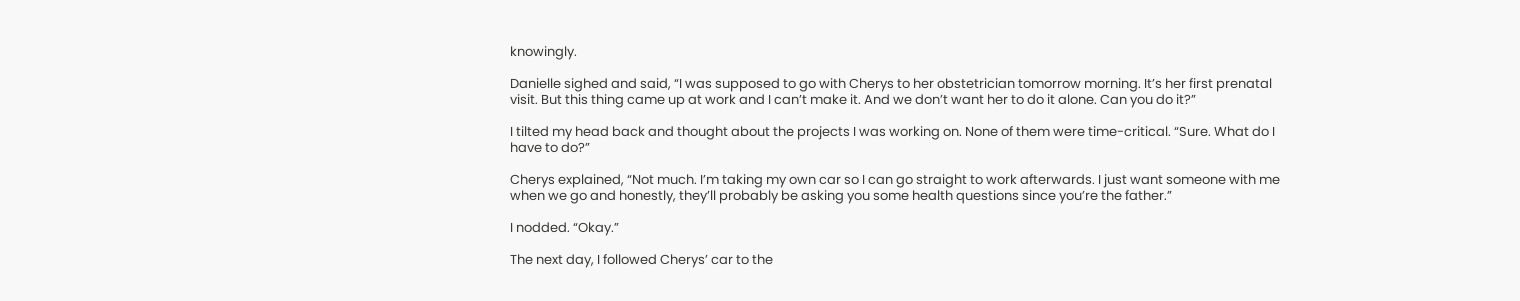knowingly.

Danielle sighed and said, “I was supposed to go with Cherys to her obstetrician tomorrow morning. It’s her first prenatal visit. But this thing came up at work and I can’t make it. And we don’t want her to do it alone. Can you do it?”

I tilted my head back and thought about the projects I was working on. None of them were time-critical. “Sure. What do I have to do?”

Cherys explained, “Not much. I’m taking my own car so I can go straight to work afterwards. I just want someone with me when we go and honestly, they’ll probably be asking you some health questions since you’re the father.”

I nodded. “Okay.”

The next day, I followed Cherys’ car to the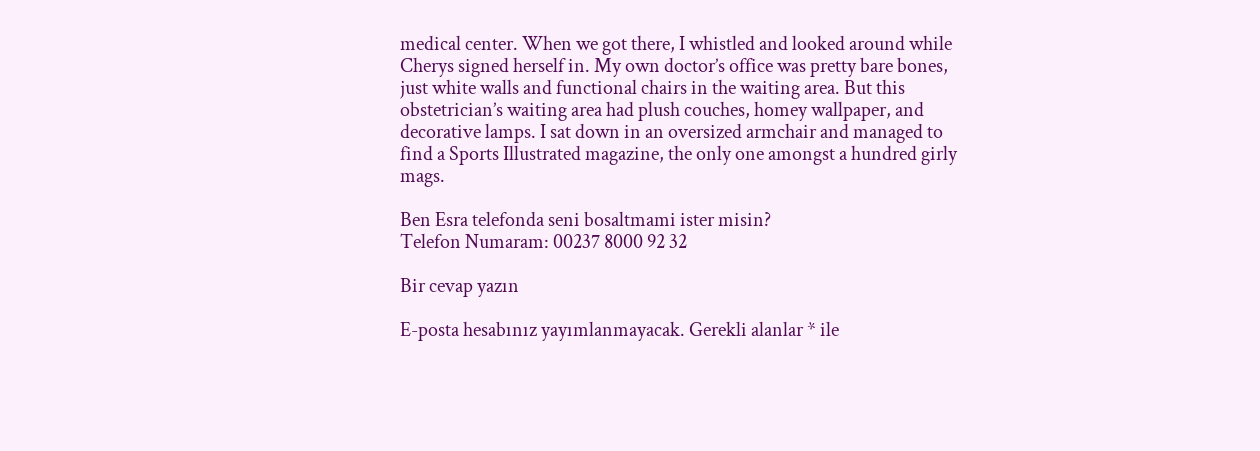medical center. When we got there, I whistled and looked around while Cherys signed herself in. My own doctor’s office was pretty bare bones, just white walls and functional chairs in the waiting area. But this obstetrician’s waiting area had plush couches, homey wallpaper, and decorative lamps. I sat down in an oversized armchair and managed to find a Sports Illustrated magazine, the only one amongst a hundred girly mags.

Ben Esra telefonda seni bosaltmami ister misin?
Telefon Numaram: 00237 8000 92 32

Bir cevap yazın

E-posta hesabınız yayımlanmayacak. Gerekli alanlar * ile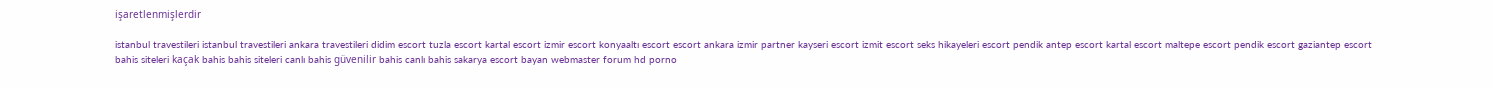işaretlenmişlerdir

istanbul travestileri istanbul travestileri ankara travestileri didim escort tuzla escort kartal escort izmir escort konyaaltı escort escort ankara izmir partner kayseri escort izmit escort seks hikayeleri escort pendik antep escort kartal escort maltepe escort pendik escort gaziantep escort
bahis siteleri kaçak bahis bahis siteleri canlı bahis güvenilir bahis canlı bahis sakarya escort bayan webmaster forum hd porno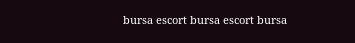bursa escort bursa escort bursa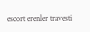escort erenler travesti